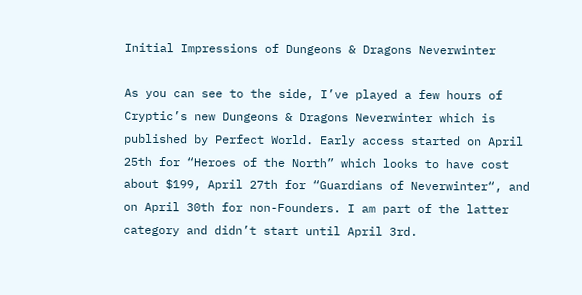Initial Impressions of Dungeons & Dragons Neverwinter

As you can see to the side, I’ve played a few hours of Cryptic’s new Dungeons & Dragons Neverwinter which is published by Perfect World. Early access started on April 25th for “Heroes of the North” which looks to have cost about $199, April 27th for “Guardians of Neverwinter“, and on April 30th for non-Founders. I am part of the latter category and didn’t start until April 3rd.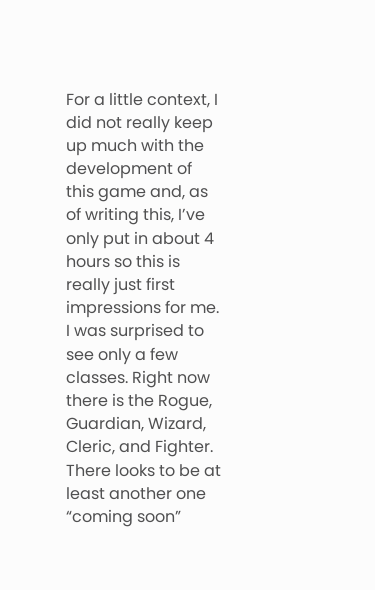For a little context, I did not really keep up much with the development of this game and, as of writing this, I’ve only put in about 4 hours so this is really just first impressions for me. I was surprised to see only a few classes. Right now there is the Rogue, Guardian, Wizard, Cleric, and Fighter. There looks to be at least another one “coming soon”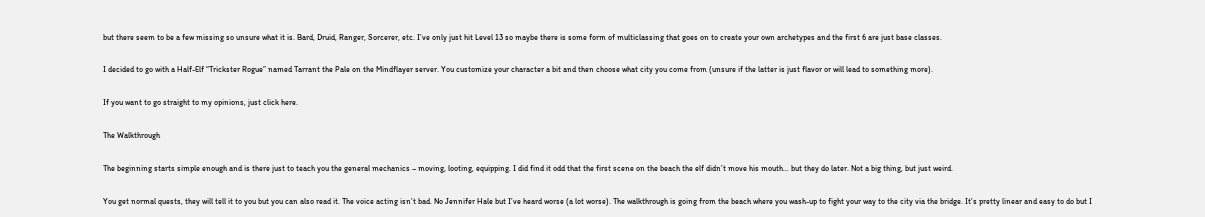but there seem to be a few missing so unsure what it is. Bard, Druid, Ranger, Sorcerer, etc. I’ve only just hit Level 13 so maybe there is some form of multiclassing that goes on to create your own archetypes and the first 6 are just base classes.

I decided to go with a Half-Elf “Trickster Rogue” named Tarrant the Pale on the Mindflayer server. You customize your character a bit and then choose what city you come from (unsure if the latter is just flavor or will lead to something more).

If you want to go straight to my opinions, just click here.

The Walkthrough

The beginning starts simple enough and is there just to teach you the general mechanics – moving, looting, equipping. I did find it odd that the first scene on the beach the elf didn’t move his mouth… but they do later. Not a big thing, but just weird.

You get normal quests, they will tell it to you but you can also read it. The voice acting isn’t bad. No Jennifer Hale but I’ve heard worse (a lot worse). The walkthrough is going from the beach where you wash-up to fight your way to the city via the bridge. It’s pretty linear and easy to do but I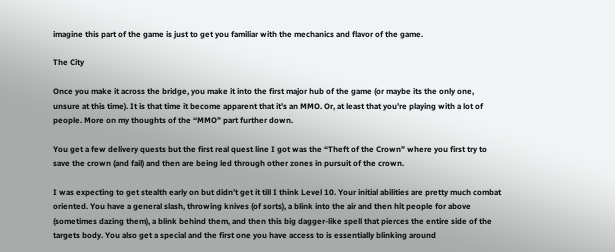imagine this part of the game is just to get you familiar with the mechanics and flavor of the game.

The City

Once you make it across the bridge, you make it into the first major hub of the game (or maybe its the only one, unsure at this time). It is that time it become apparent that it’s an MMO. Or, at least that you’re playing with a lot of people. More on my thoughts of the “MMO” part further down.

You get a few delivery quests but the first real quest line I got was the “Theft of the Crown” where you first try to save the crown (and fail) and then are being led through other zones in pursuit of the crown.

I was expecting to get stealth early on but didn’t get it till I think Level 10. Your initial abilities are pretty much combat oriented. You have a general slash, throwing knives (of sorts), a blink into the air and then hit people for above (sometimes dazing them), a blink behind them, and then this big dagger-like spell that pierces the entire side of the targets body. You also get a special and the first one you have access to is essentially blinking around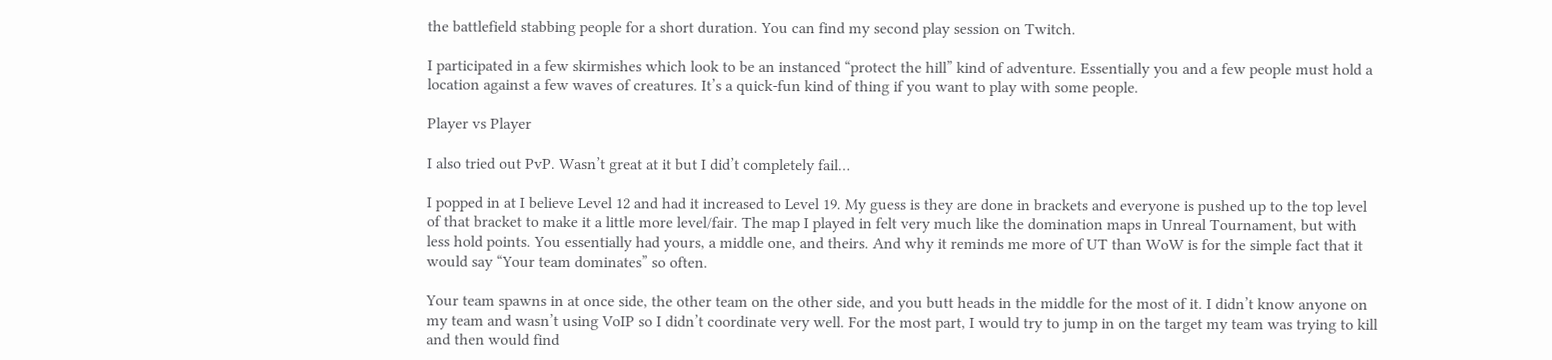the battlefield stabbing people for a short duration. You can find my second play session on Twitch.

I participated in a few skirmishes which look to be an instanced “protect the hill” kind of adventure. Essentially you and a few people must hold a location against a few waves of creatures. It’s a quick-fun kind of thing if you want to play with some people.

Player vs Player

I also tried out PvP. Wasn’t great at it but I did’t completely fail…

I popped in at I believe Level 12 and had it increased to Level 19. My guess is they are done in brackets and everyone is pushed up to the top level of that bracket to make it a little more level/fair. The map I played in felt very much like the domination maps in Unreal Tournament, but with less hold points. You essentially had yours, a middle one, and theirs. And why it reminds me more of UT than WoW is for the simple fact that it would say “Your team dominates” so often.

Your team spawns in at once side, the other team on the other side, and you butt heads in the middle for the most of it. I didn’t know anyone on my team and wasn’t using VoIP so I didn’t coordinate very well. For the most part, I would try to jump in on the target my team was trying to kill and then would find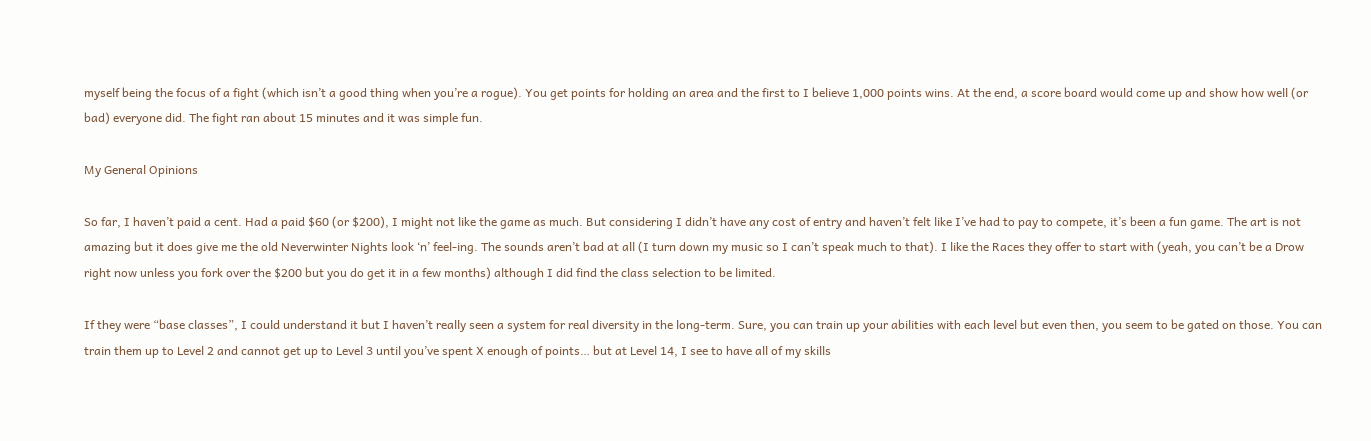myself being the focus of a fight (which isn’t a good thing when you’re a rogue). You get points for holding an area and the first to I believe 1,000 points wins. At the end, a score board would come up and show how well (or bad) everyone did. The fight ran about 15 minutes and it was simple fun.

My General Opinions

So far, I haven’t paid a cent. Had a paid $60 (or $200), I might not like the game as much. But considering I didn’t have any cost of entry and haven’t felt like I’ve had to pay to compete, it’s been a fun game. The art is not amazing but it does give me the old Neverwinter Nights look ‘n’ feel-ing. The sounds aren’t bad at all (I turn down my music so I can’t speak much to that). I like the Races they offer to start with (yeah, you can’t be a Drow right now unless you fork over the $200 but you do get it in a few months) although I did find the class selection to be limited.

If they were “base classes”, I could understand it but I haven’t really seen a system for real diversity in the long-term. Sure, you can train up your abilities with each level but even then, you seem to be gated on those. You can train them up to Level 2 and cannot get up to Level 3 until you’ve spent X enough of points… but at Level 14, I see to have all of my skills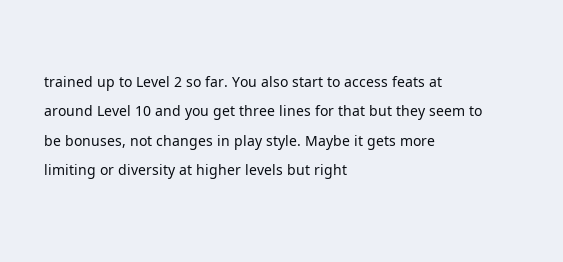trained up to Level 2 so far. You also start to access feats at around Level 10 and you get three lines for that but they seem to be bonuses, not changes in play style. Maybe it gets more limiting or diversity at higher levels but right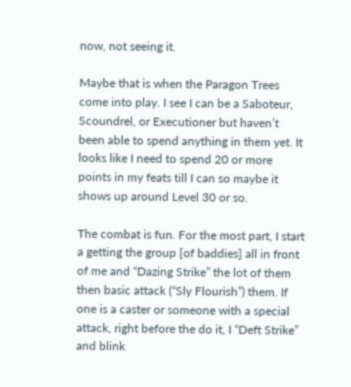now, not seeing it.

Maybe that is when the Paragon Trees come into play. I see I can be a Saboteur, Scoundrel, or Executioner but haven’t been able to spend anything in them yet. It looks like I need to spend 20 or more points in my feats till I can so maybe it shows up around Level 30 or so.

The combat is fun. For the most part, I start a getting the group [of baddies] all in front of me and “Dazing Strike” the lot of them then basic attack (“Sly Flourish”) them. If one is a caster or someone with a special attack, right before the do it, I “Deft Strike” and blink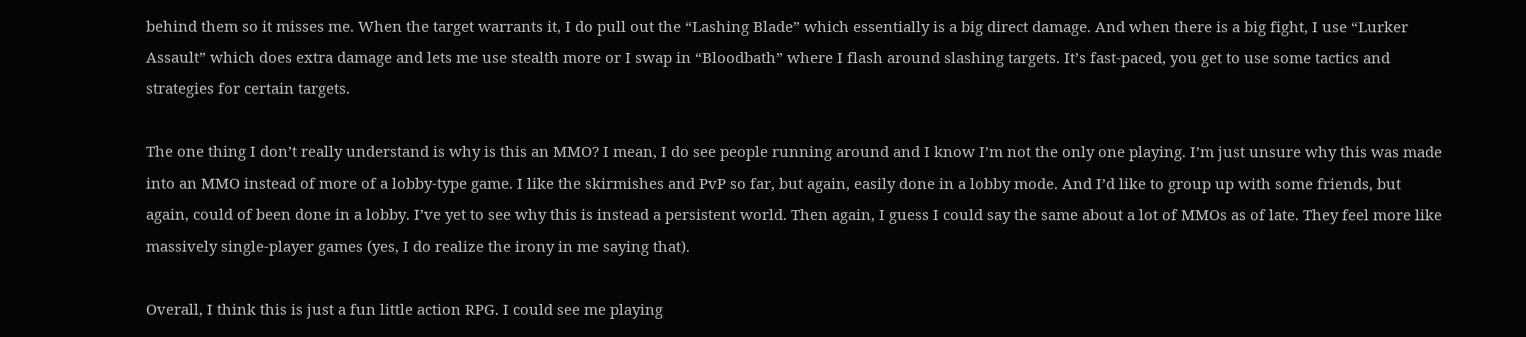behind them so it misses me. When the target warrants it, I do pull out the “Lashing Blade” which essentially is a big direct damage. And when there is a big fight, I use “Lurker Assault” which does extra damage and lets me use stealth more or I swap in “Bloodbath” where I flash around slashing targets. It’s fast-paced, you get to use some tactics and strategies for certain targets.

The one thing I don’t really understand is why is this an MMO? I mean, I do see people running around and I know I’m not the only one playing. I’m just unsure why this was made into an MMO instead of more of a lobby-type game. I like the skirmishes and PvP so far, but again, easily done in a lobby mode. And I’d like to group up with some friends, but again, could of been done in a lobby. I’ve yet to see why this is instead a persistent world. Then again, I guess I could say the same about a lot of MMOs as of late. They feel more like massively single-player games (yes, I do realize the irony in me saying that).

Overall, I think this is just a fun little action RPG. I could see me playing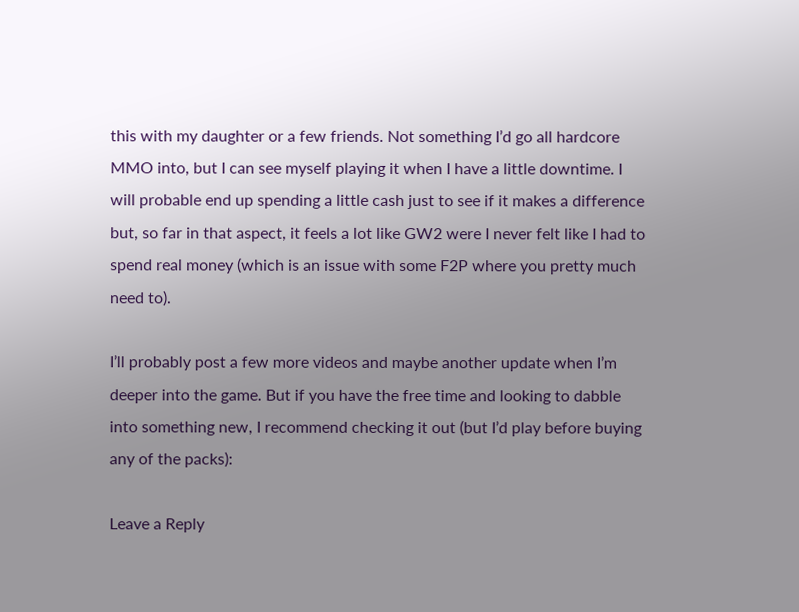this with my daughter or a few friends. Not something I’d go all hardcore MMO into, but I can see myself playing it when I have a little downtime. I will probable end up spending a little cash just to see if it makes a difference but, so far in that aspect, it feels a lot like GW2 were I never felt like I had to spend real money (which is an issue with some F2P where you pretty much need to).

I’ll probably post a few more videos and maybe another update when I’m deeper into the game. But if you have the free time and looking to dabble into something new, I recommend checking it out (but I’d play before buying any of the packs):

Leave a Reply